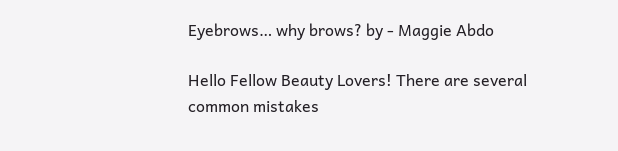Eyebrows… why brows? by - Maggie Abdo

Hello Fellow Beauty Lovers! There are several common mistakes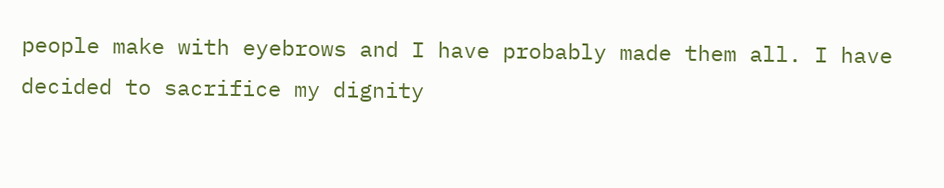people make with eyebrows and I have probably made them all. I have decided to sacrifice my dignity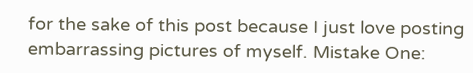for the sake of this post because I just love posting embarrassing pictures of myself. Mistake One: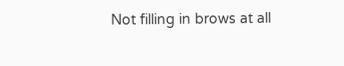Not filling in brows at all